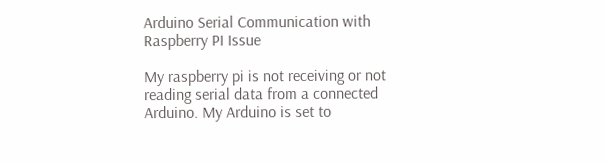Arduino Serial Communication with Raspberry PI Issue

My raspberry pi is not receiving or not reading serial data from a connected Arduino. My Arduino is set to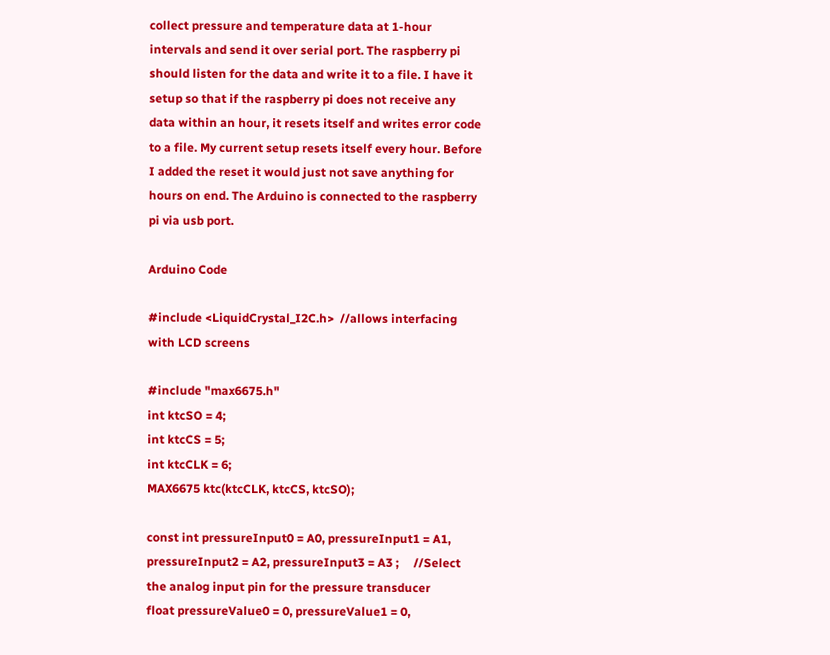collect pressure and temperature data at 1-hour intervals and send it over serial port. The raspberry pi should listen for the data and write it to a file. I have it setup so that if the raspberry pi does not receive any data within an hour, it resets itself and writes error code to a file. My current setup resets itself every hour. Before I added the reset it would just not save anything for hours on end. The Arduino is connected to the raspberry pi via usb port.

Arduino Code

#include <LiquidCrystal_I2C.h>  //allows interfacing with LCD screens

#include "max6675.h"
int ktcSO = 4;
int ktcCS = 5;
int ktcCLK = 6;
MAX6675 ktc(ktcCLK, ktcCS, ktcSO);

const int pressureInput0 = A0, pressureInput1 = A1, pressureInput2 = A2, pressureInput3 = A3 ;     //Select the analog input pin for the pressure transducer
float pressureValue0 = 0, pressureValue1 = 0,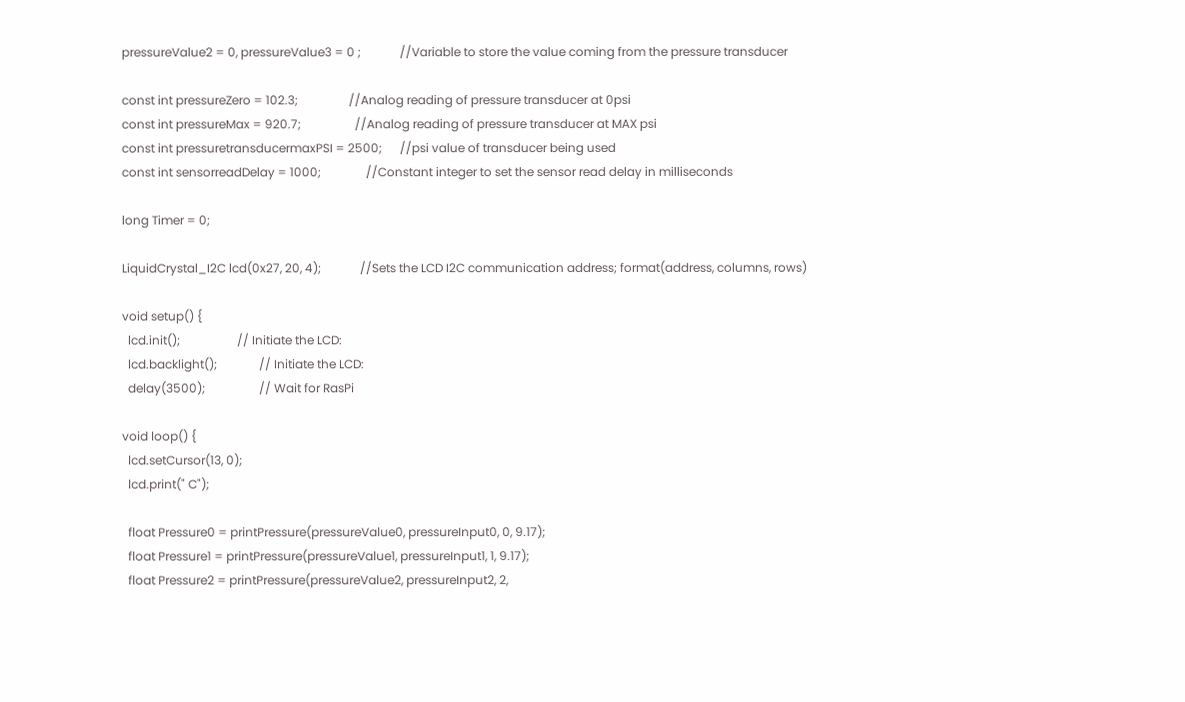pressureValue2 = 0, pressureValue3 = 0 ;             //Variable to store the value coming from the pressure transducer

const int pressureZero = 102.3;                 //Analog reading of pressure transducer at 0psi
const int pressureMax = 920.7;                  //Analog reading of pressure transducer at MAX psi
const int pressuretransducermaxPSI = 2500;      //psi value of transducer being used
const int sensorreadDelay = 1000;               //Constant integer to set the sensor read delay in milliseconds

long Timer = 0;

LiquidCrystal_I2C lcd(0x27, 20, 4);             //Sets the LCD I2C communication address; format(address, columns, rows)

void setup() {
  lcd.init();                   // Initiate the LCD:
  lcd.backlight();              // Initiate the LCD:
  delay(3500);                  // Wait for RasPi

void loop() {
  lcd.setCursor(13, 0);
  lcd.print(" C");

  float Pressure0 = printPressure(pressureValue0, pressureInput0, 0, 9.17);
  float Pressure1 = printPressure(pressureValue1, pressureInput1, 1, 9.17);
  float Pressure2 = printPressure(pressureValue2, pressureInput2, 2,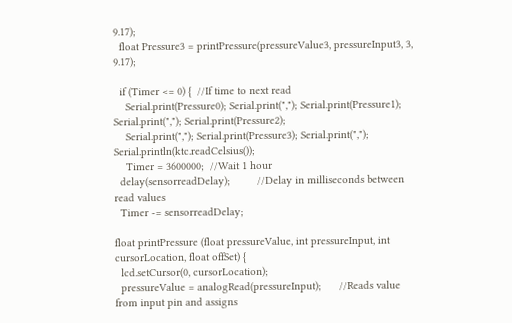9.17);
  float Pressure3 = printPressure(pressureValue3, pressureInput3, 3, 9.17);

  if (Timer <= 0) {  //If time to next read
    Serial.print(Pressure0); Serial.print(","); Serial.print(Pressure1); Serial.print(","); Serial.print(Pressure2);
    Serial.print(","); Serial.print(Pressure3); Serial.print(","); Serial.println(ktc.readCelsius());
    Timer = 3600000;  //Wait 1 hour
  delay(sensorreadDelay);         //Delay in milliseconds between read values
  Timer -= sensorreadDelay;

float printPressure (float pressureValue, int pressureInput, int cursorLocation, float offSet) {
  lcd.setCursor(0, cursorLocation);
  pressureValue = analogRead(pressureInput);      //Reads value from input pin and assigns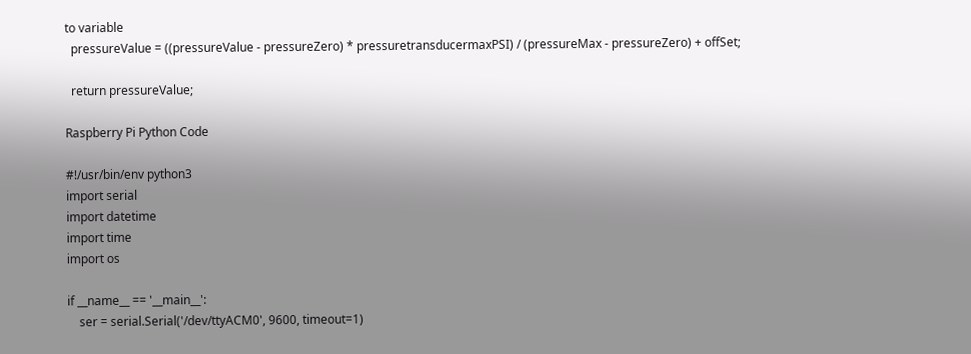to variable
  pressureValue = ((pressureValue - pressureZero) * pressuretransducermaxPSI) / (pressureMax - pressureZero) + offSet;

  return pressureValue;

Raspberry Pi Python Code

#!/usr/bin/env python3
import serial
import datetime
import time
import os

if __name__ == '__main__':
    ser = serial.Serial('/dev/ttyACM0', 9600, timeout=1)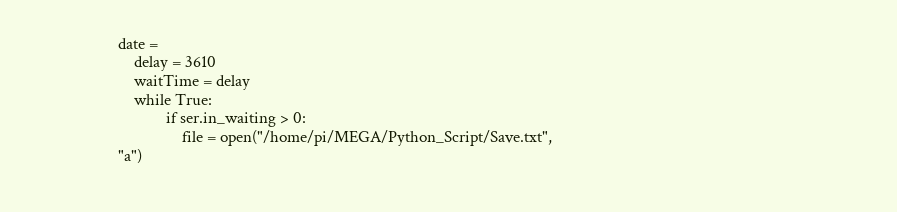date =
    delay = 3610
    waitTime = delay
    while True:
            if ser.in_waiting > 0:
                file = open("/home/pi/MEGA/Python_Script/Save.txt", "a")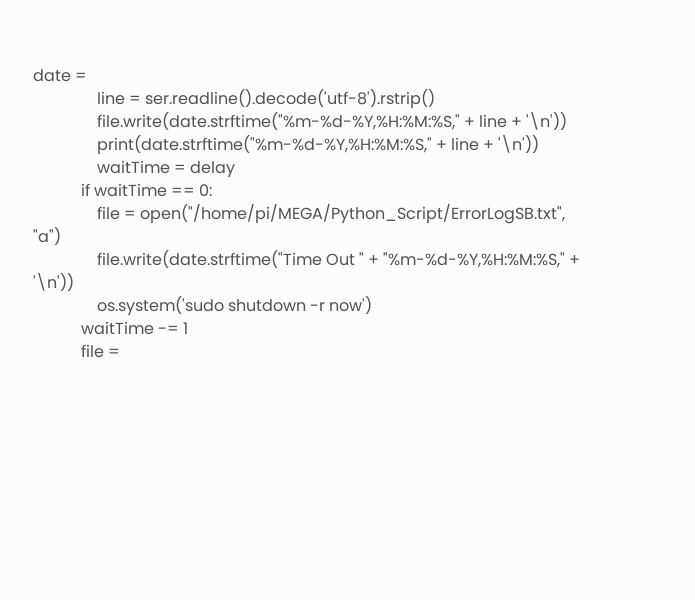date =
                line = ser.readline().decode('utf-8').rstrip()
                file.write(date.strftime("%m-%d-%Y,%H:%M:%S," + line + '\n'))
                print(date.strftime("%m-%d-%Y,%H:%M:%S," + line + '\n'))
                waitTime = delay
            if waitTime == 0:
                file = open("/home/pi/MEGA/Python_Script/ErrorLogSB.txt", "a")
                file.write(date.strftime("Time Out " + "%m-%d-%Y,%H:%M:%S," + '\n'))
                os.system('sudo shutdown -r now')
            waitTime -= 1
            file =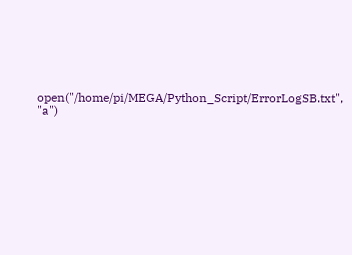open("/home/pi/MEGA/Python_Script/ErrorLogSB.txt", "a")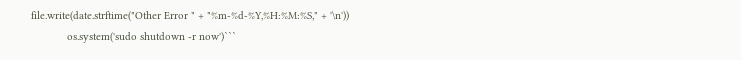file.write(date.strftime("Other Error " + "%m-%d-%Y,%H:%M:%S," + '\n'))
            os.system('sudo shutdown -r now')```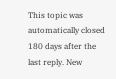This topic was automatically closed 180 days after the last reply. New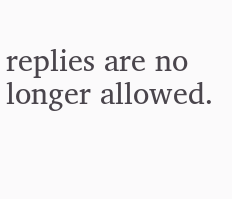replies are no longer allowed.